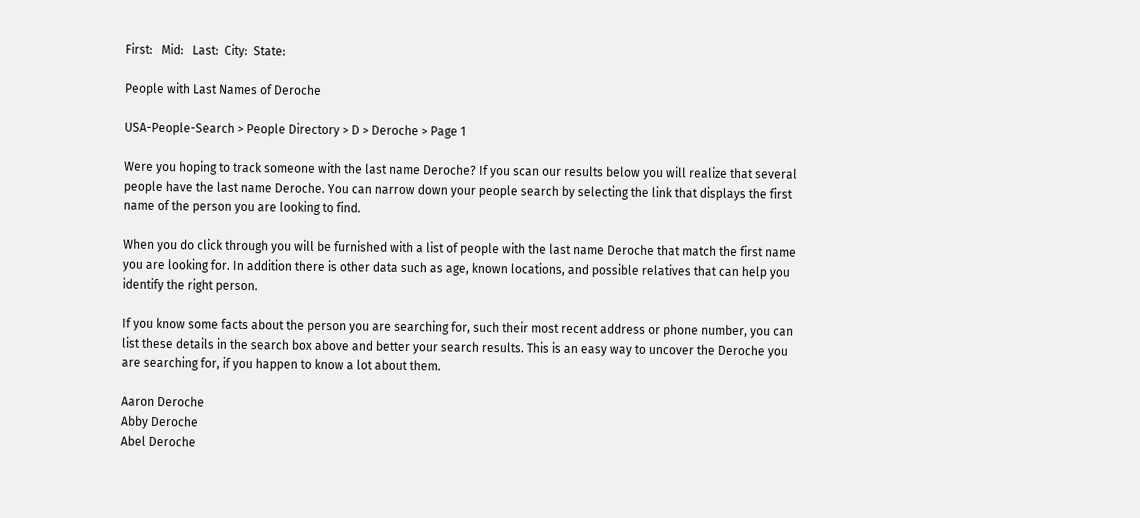First:   Mid:   Last:  City:  State:

People with Last Names of Deroche

USA-People-Search > People Directory > D > Deroche > Page 1

Were you hoping to track someone with the last name Deroche? If you scan our results below you will realize that several people have the last name Deroche. You can narrow down your people search by selecting the link that displays the first name of the person you are looking to find.

When you do click through you will be furnished with a list of people with the last name Deroche that match the first name you are looking for. In addition there is other data such as age, known locations, and possible relatives that can help you identify the right person.

If you know some facts about the person you are searching for, such their most recent address or phone number, you can list these details in the search box above and better your search results. This is an easy way to uncover the Deroche you are searching for, if you happen to know a lot about them.

Aaron Deroche
Abby Deroche
Abel Deroche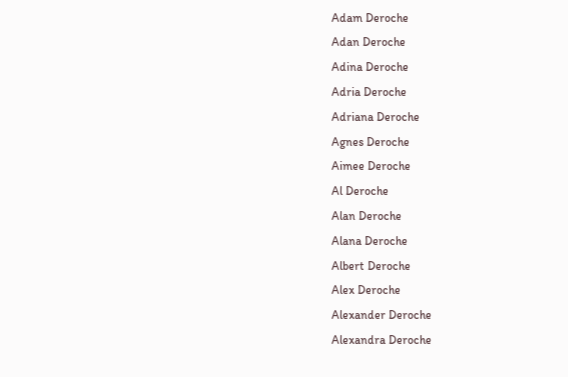Adam Deroche
Adan Deroche
Adina Deroche
Adria Deroche
Adriana Deroche
Agnes Deroche
Aimee Deroche
Al Deroche
Alan Deroche
Alana Deroche
Albert Deroche
Alex Deroche
Alexander Deroche
Alexandra Deroche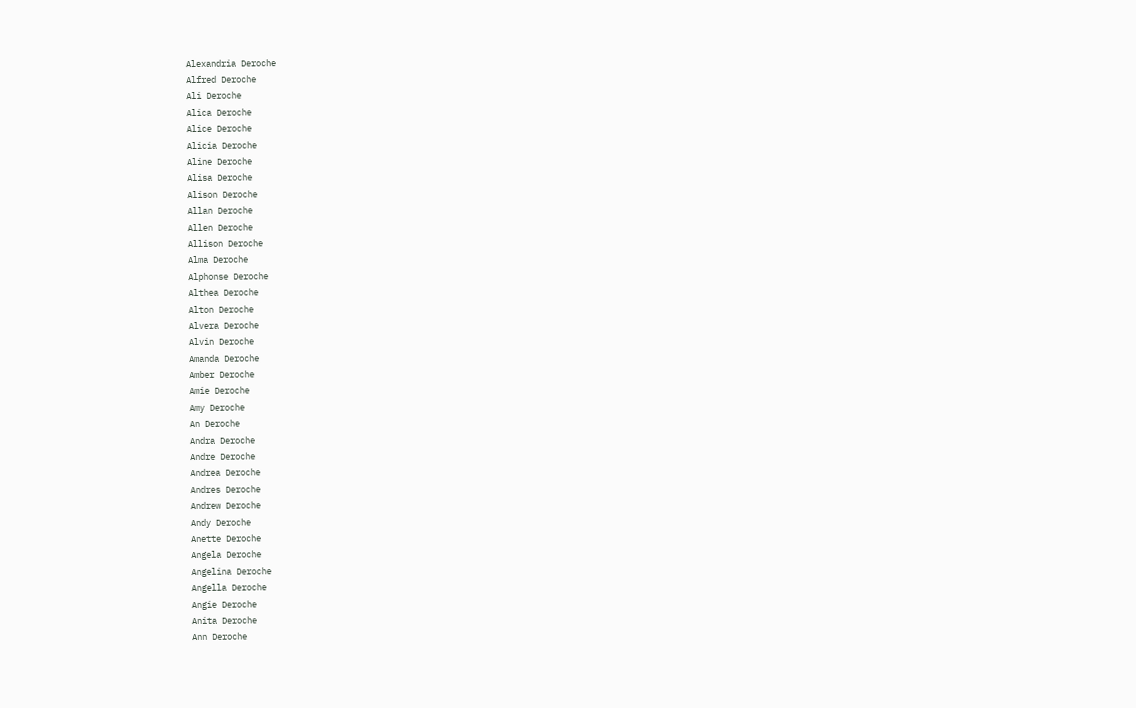Alexandria Deroche
Alfred Deroche
Ali Deroche
Alica Deroche
Alice Deroche
Alicia Deroche
Aline Deroche
Alisa Deroche
Alison Deroche
Allan Deroche
Allen Deroche
Allison Deroche
Alma Deroche
Alphonse Deroche
Althea Deroche
Alton Deroche
Alvera Deroche
Alvin Deroche
Amanda Deroche
Amber Deroche
Amie Deroche
Amy Deroche
An Deroche
Andra Deroche
Andre Deroche
Andrea Deroche
Andres Deroche
Andrew Deroche
Andy Deroche
Anette Deroche
Angela Deroche
Angelina Deroche
Angella Deroche
Angie Deroche
Anita Deroche
Ann Deroche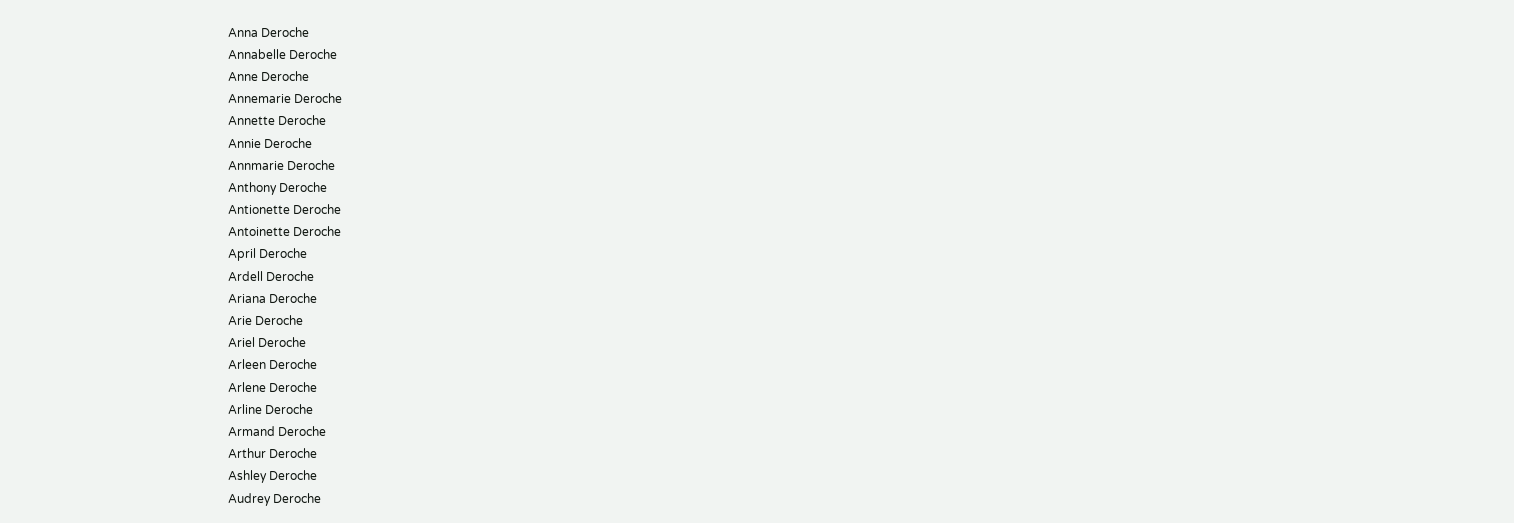Anna Deroche
Annabelle Deroche
Anne Deroche
Annemarie Deroche
Annette Deroche
Annie Deroche
Annmarie Deroche
Anthony Deroche
Antionette Deroche
Antoinette Deroche
April Deroche
Ardell Deroche
Ariana Deroche
Arie Deroche
Ariel Deroche
Arleen Deroche
Arlene Deroche
Arline Deroche
Armand Deroche
Arthur Deroche
Ashley Deroche
Audrey Deroche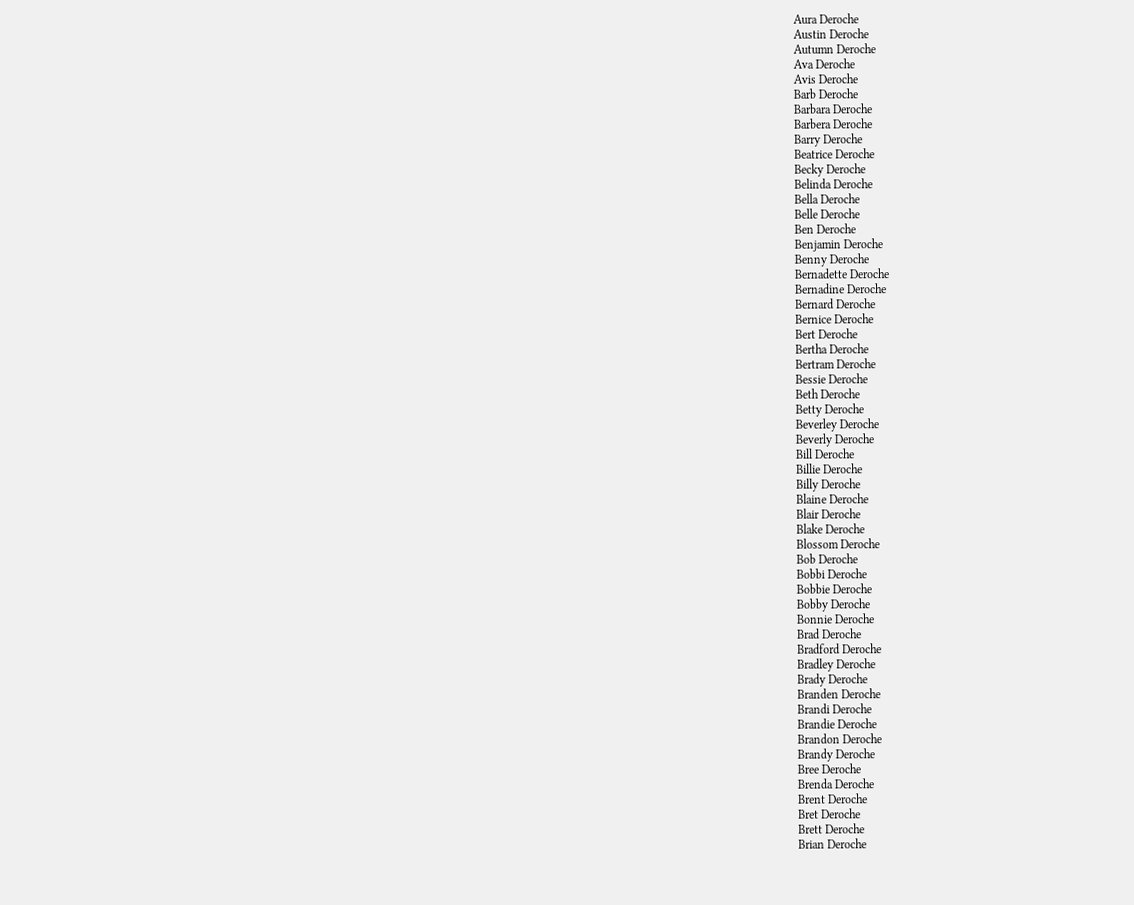Aura Deroche
Austin Deroche
Autumn Deroche
Ava Deroche
Avis Deroche
Barb Deroche
Barbara Deroche
Barbera Deroche
Barry Deroche
Beatrice Deroche
Becky Deroche
Belinda Deroche
Bella Deroche
Belle Deroche
Ben Deroche
Benjamin Deroche
Benny Deroche
Bernadette Deroche
Bernadine Deroche
Bernard Deroche
Bernice Deroche
Bert Deroche
Bertha Deroche
Bertram Deroche
Bessie Deroche
Beth Deroche
Betty Deroche
Beverley Deroche
Beverly Deroche
Bill Deroche
Billie Deroche
Billy Deroche
Blaine Deroche
Blair Deroche
Blake Deroche
Blossom Deroche
Bob Deroche
Bobbi Deroche
Bobbie Deroche
Bobby Deroche
Bonnie Deroche
Brad Deroche
Bradford Deroche
Bradley Deroche
Brady Deroche
Branden Deroche
Brandi Deroche
Brandie Deroche
Brandon Deroche
Brandy Deroche
Bree Deroche
Brenda Deroche
Brent Deroche
Bret Deroche
Brett Deroche
Brian Deroche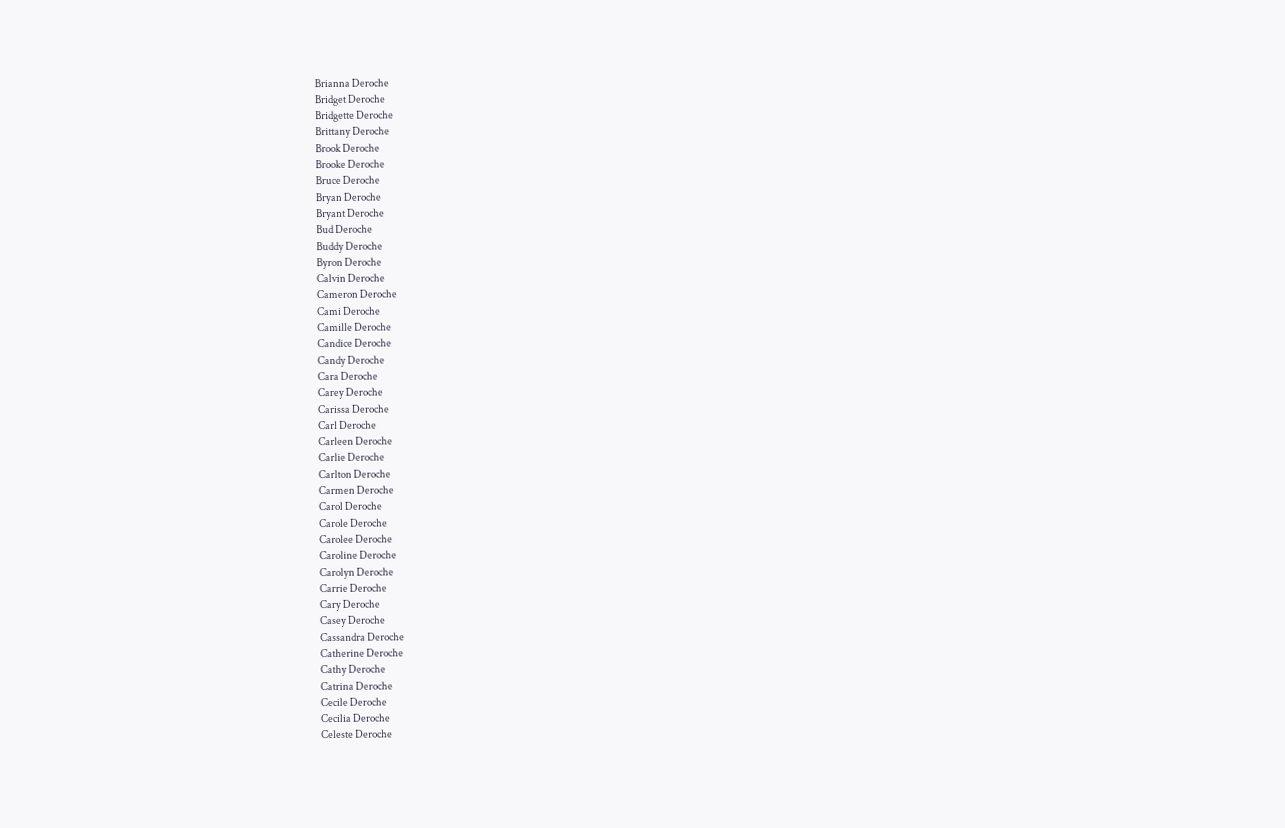Brianna Deroche
Bridget Deroche
Bridgette Deroche
Brittany Deroche
Brook Deroche
Brooke Deroche
Bruce Deroche
Bryan Deroche
Bryant Deroche
Bud Deroche
Buddy Deroche
Byron Deroche
Calvin Deroche
Cameron Deroche
Cami Deroche
Camille Deroche
Candice Deroche
Candy Deroche
Cara Deroche
Carey Deroche
Carissa Deroche
Carl Deroche
Carleen Deroche
Carlie Deroche
Carlton Deroche
Carmen Deroche
Carol Deroche
Carole Deroche
Carolee Deroche
Caroline Deroche
Carolyn Deroche
Carrie Deroche
Cary Deroche
Casey Deroche
Cassandra Deroche
Catherine Deroche
Cathy Deroche
Catrina Deroche
Cecile Deroche
Cecilia Deroche
Celeste Deroche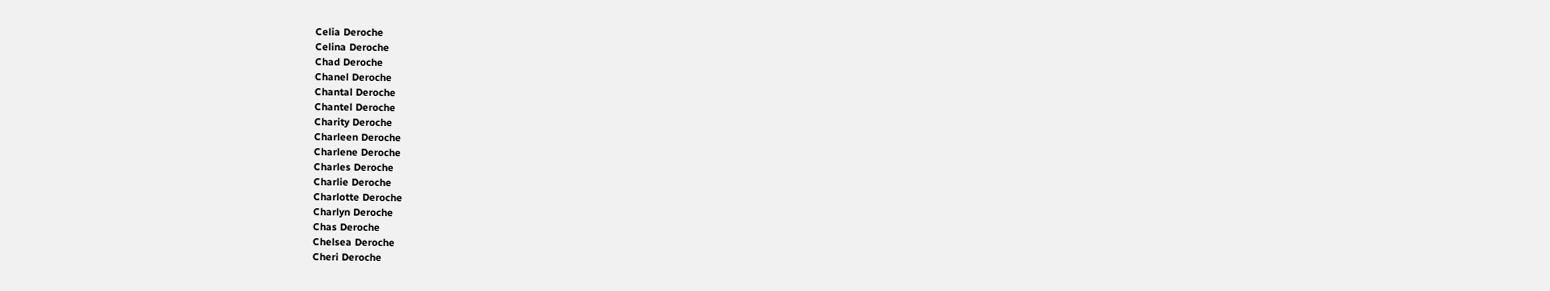Celia Deroche
Celina Deroche
Chad Deroche
Chanel Deroche
Chantal Deroche
Chantel Deroche
Charity Deroche
Charleen Deroche
Charlene Deroche
Charles Deroche
Charlie Deroche
Charlotte Deroche
Charlyn Deroche
Chas Deroche
Chelsea Deroche
Cheri Deroche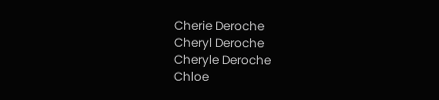Cherie Deroche
Cheryl Deroche
Cheryle Deroche
Chloe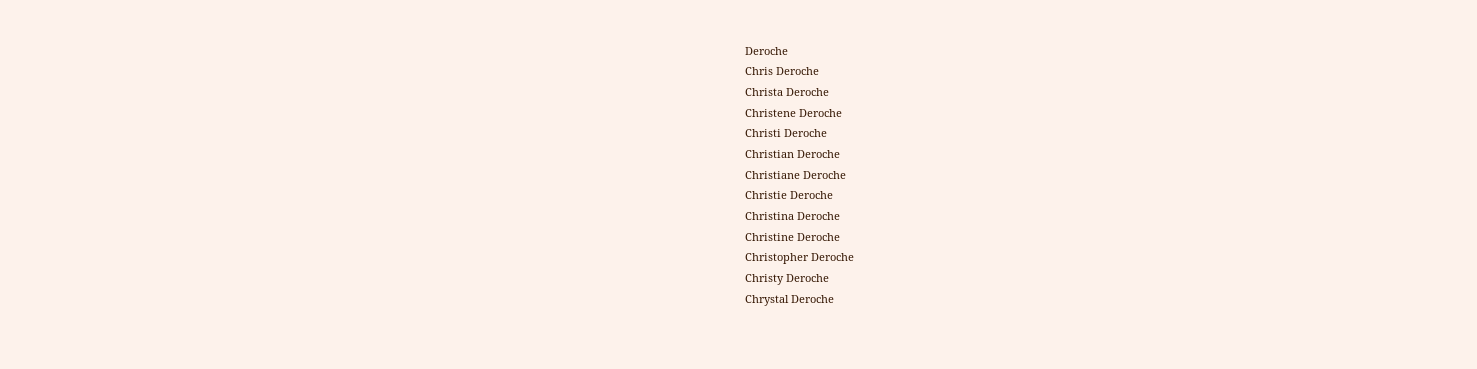Deroche
Chris Deroche
Christa Deroche
Christene Deroche
Christi Deroche
Christian Deroche
Christiane Deroche
Christie Deroche
Christina Deroche
Christine Deroche
Christopher Deroche
Christy Deroche
Chrystal Deroche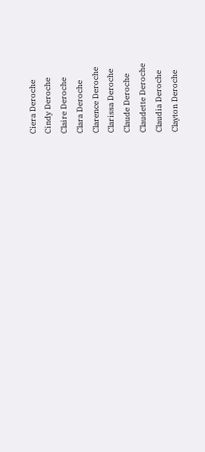Ciera Deroche
Cindy Deroche
Claire Deroche
Clara Deroche
Clarence Deroche
Clarissa Deroche
Claude Deroche
Claudette Deroche
Claudia Deroche
Clayton Deroche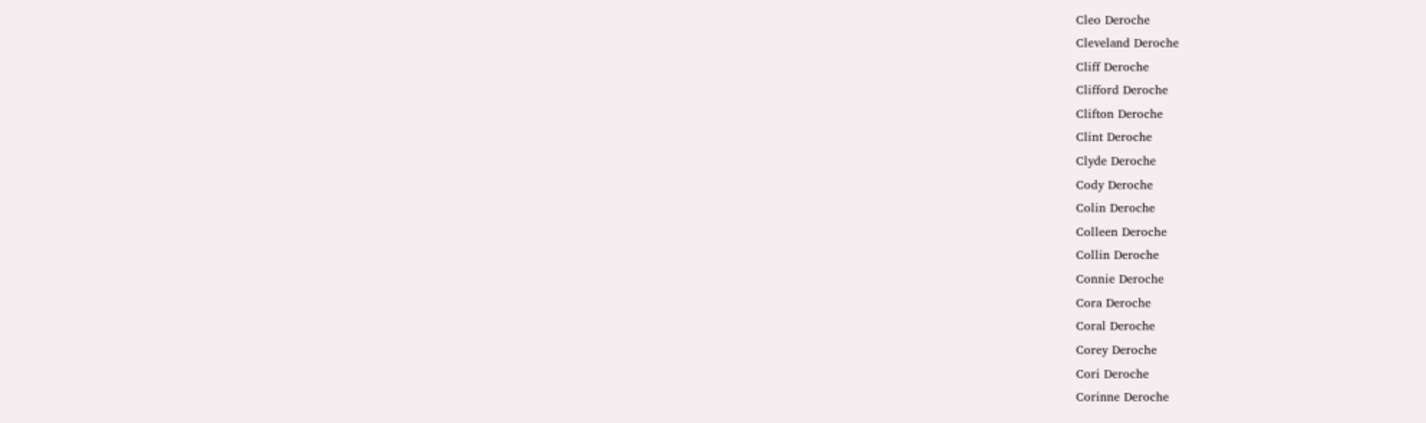Cleo Deroche
Cleveland Deroche
Cliff Deroche
Clifford Deroche
Clifton Deroche
Clint Deroche
Clyde Deroche
Cody Deroche
Colin Deroche
Colleen Deroche
Collin Deroche
Connie Deroche
Cora Deroche
Coral Deroche
Corey Deroche
Cori Deroche
Corinne Deroche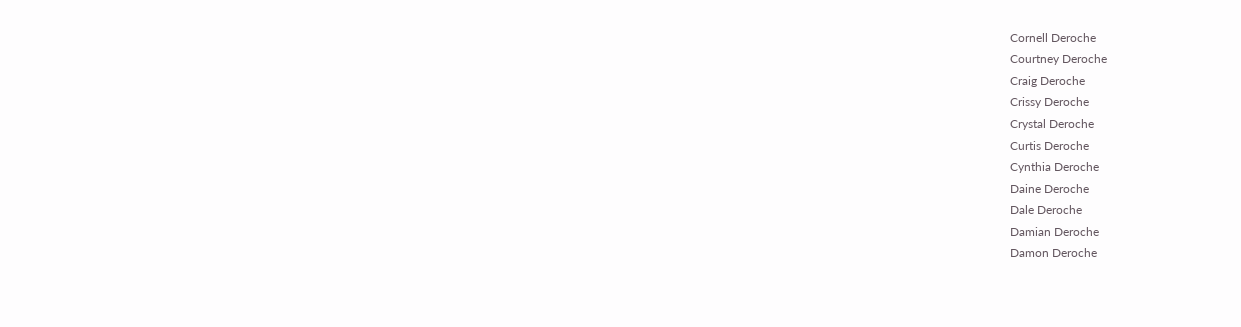Cornell Deroche
Courtney Deroche
Craig Deroche
Crissy Deroche
Crystal Deroche
Curtis Deroche
Cynthia Deroche
Daine Deroche
Dale Deroche
Damian Deroche
Damon Deroche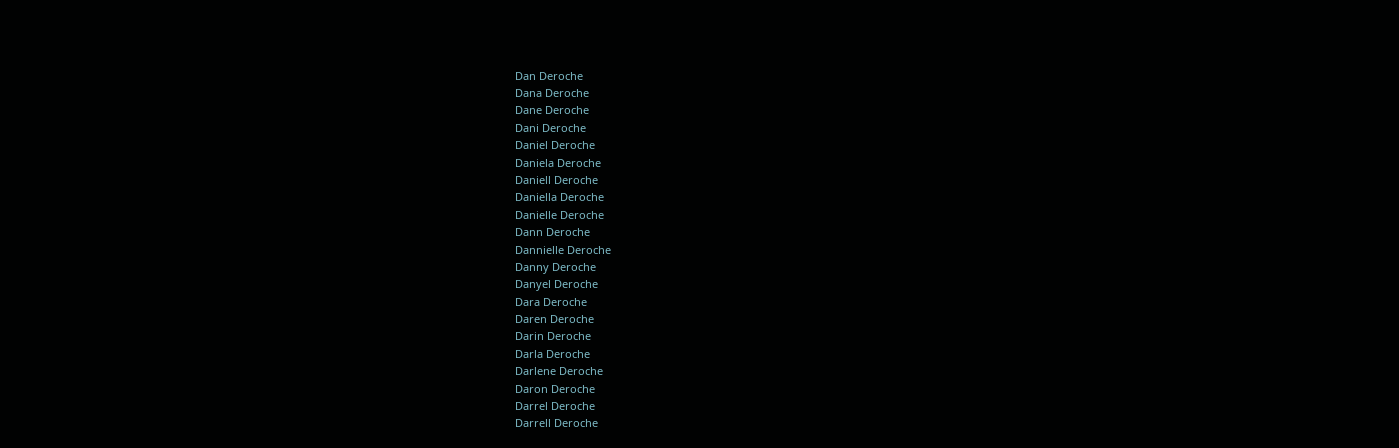Dan Deroche
Dana Deroche
Dane Deroche
Dani Deroche
Daniel Deroche
Daniela Deroche
Daniell Deroche
Daniella Deroche
Danielle Deroche
Dann Deroche
Dannielle Deroche
Danny Deroche
Danyel Deroche
Dara Deroche
Daren Deroche
Darin Deroche
Darla Deroche
Darlene Deroche
Daron Deroche
Darrel Deroche
Darrell Deroche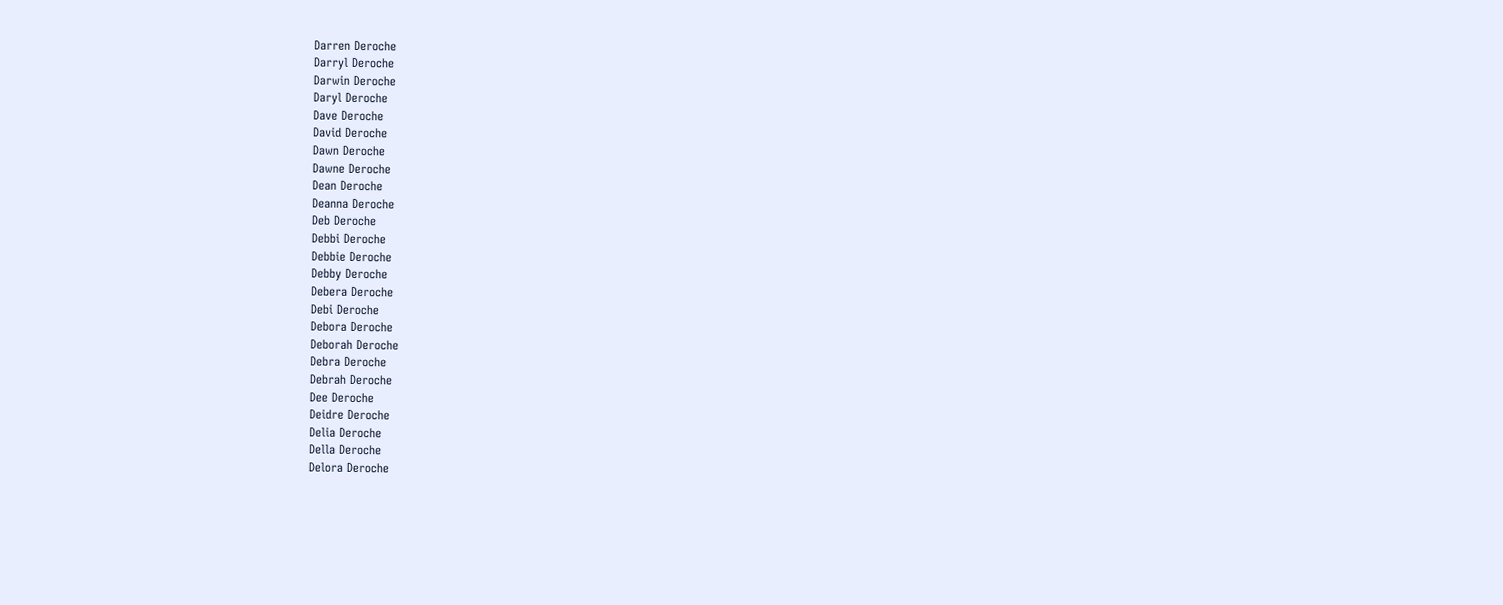Darren Deroche
Darryl Deroche
Darwin Deroche
Daryl Deroche
Dave Deroche
David Deroche
Dawn Deroche
Dawne Deroche
Dean Deroche
Deanna Deroche
Deb Deroche
Debbi Deroche
Debbie Deroche
Debby Deroche
Debera Deroche
Debi Deroche
Debora Deroche
Deborah Deroche
Debra Deroche
Debrah Deroche
Dee Deroche
Deidre Deroche
Delia Deroche
Della Deroche
Delora Deroche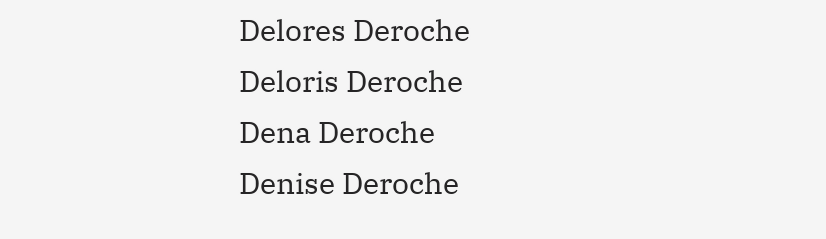Delores Deroche
Deloris Deroche
Dena Deroche
Denise Deroche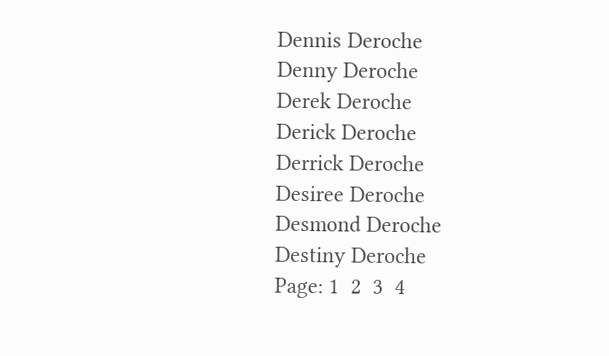Dennis Deroche
Denny Deroche
Derek Deroche
Derick Deroche
Derrick Deroche
Desiree Deroche
Desmond Deroche
Destiny Deroche
Page: 1  2  3  4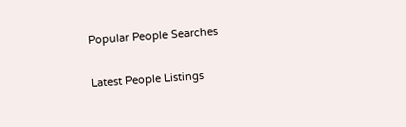Popular People Searches

Latest People Listings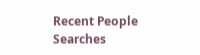Recent People Searches